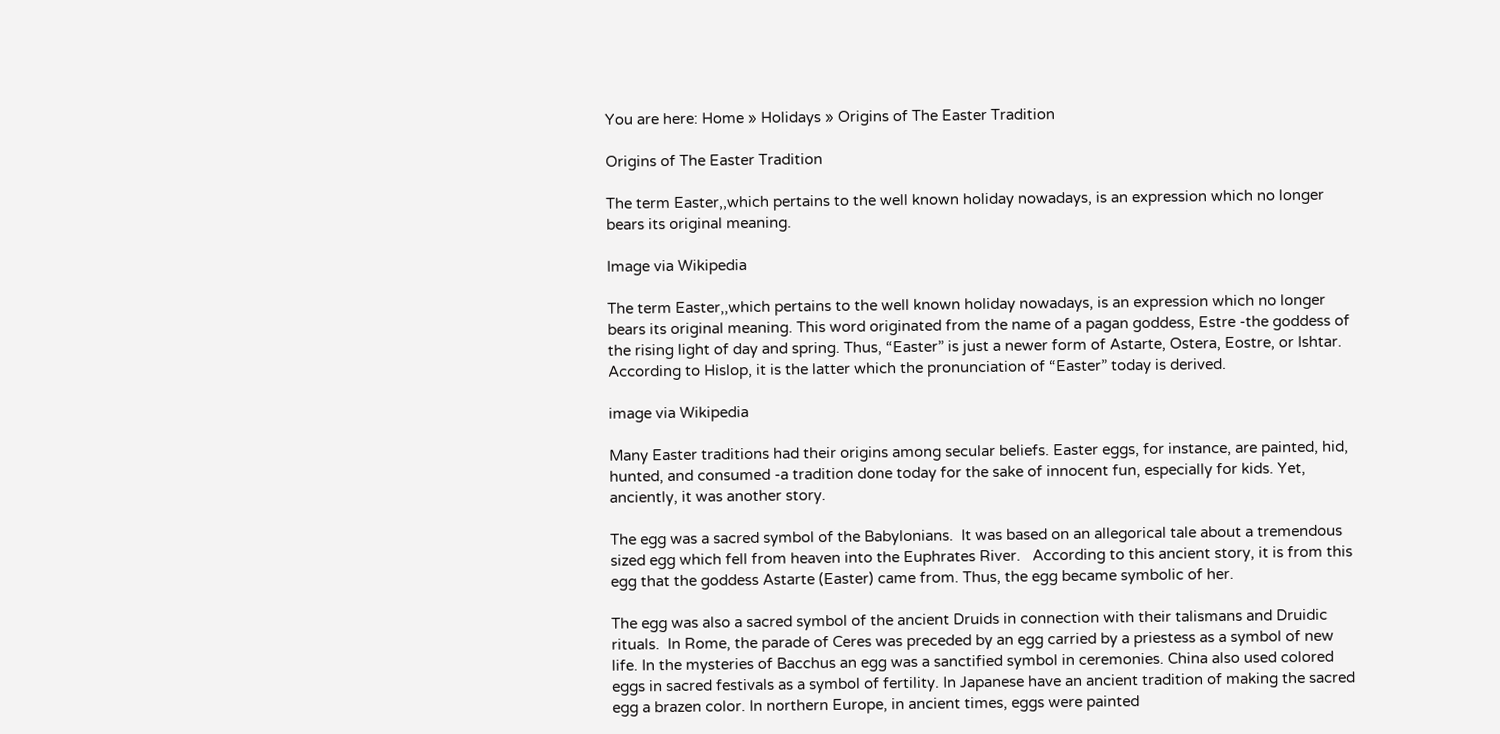You are here: Home » Holidays » Origins of The Easter Tradition

Origins of The Easter Tradition

The term Easter,,which pertains to the well known holiday nowadays, is an expression which no longer bears its original meaning.

Image via Wikipedia

The term Easter,,which pertains to the well known holiday nowadays, is an expression which no longer bears its original meaning. This word originated from the name of a pagan goddess, Estre -the goddess of the rising light of day and spring. Thus, “Easter” is just a newer form of Astarte, Ostera, Eostre, or Ishtar.  According to Hislop, it is the latter which the pronunciation of “Easter” today is derived.

image via Wikipedia

Many Easter traditions had their origins among secular beliefs. Easter eggs, for instance, are painted, hid, hunted, and consumed -a tradition done today for the sake of innocent fun, especially for kids. Yet, anciently, it was another story.

The egg was a sacred symbol of the Babylonians.  It was based on an allegorical tale about a tremendous sized egg which fell from heaven into the Euphrates River.   According to this ancient story, it is from this egg that the goddess Astarte (Easter) came from. Thus, the egg became symbolic of her.

The egg was also a sacred symbol of the ancient Druids in connection with their talismans and Druidic rituals.  In Rome, the parade of Ceres was preceded by an egg carried by a priestess as a symbol of new life. In the mysteries of Bacchus an egg was a sanctified symbol in ceremonies. China also used colored eggs in sacred festivals as a symbol of fertility. In Japanese have an ancient tradition of making the sacred egg a brazen color. In northern Europe, in ancient times, eggs were painted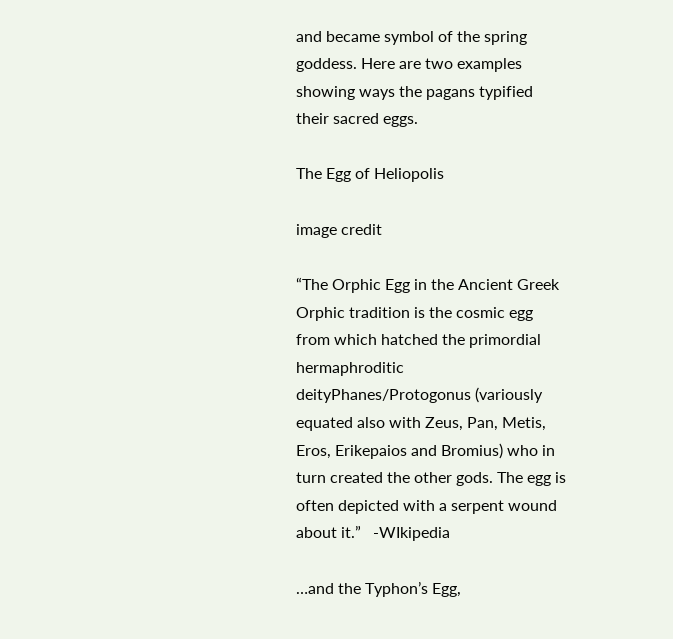and became symbol of the spring goddess. Here are two examples showing ways the pagans typified their sacred eggs.

The Egg of Heliopolis

image credit

“The Orphic Egg in the Ancient Greek Orphic tradition is the cosmic egg from which hatched the primordial hermaphroditic deityPhanes/Protogonus (variously equated also with Zeus, Pan, Metis, Eros, Erikepaios and Bromius) who in turn created the other gods. The egg is often depicted with a serpent wound about it.”   -WIkipedia

…and the Typhon’s Egg,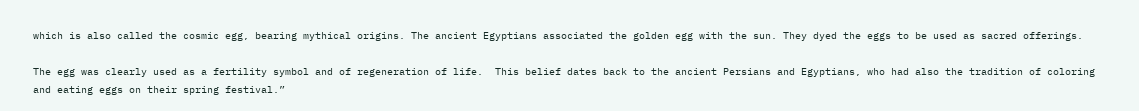which is also called the cosmic egg, bearing mythical origins. The ancient Egyptians associated the golden egg with the sun. They dyed the eggs to be used as sacred offerings.

The egg was clearly used as a fertility symbol and of regeneration of life.  This belief dates back to the ancient Persians and Egyptians, who had also the tradition of coloring and eating eggs on their spring festival.”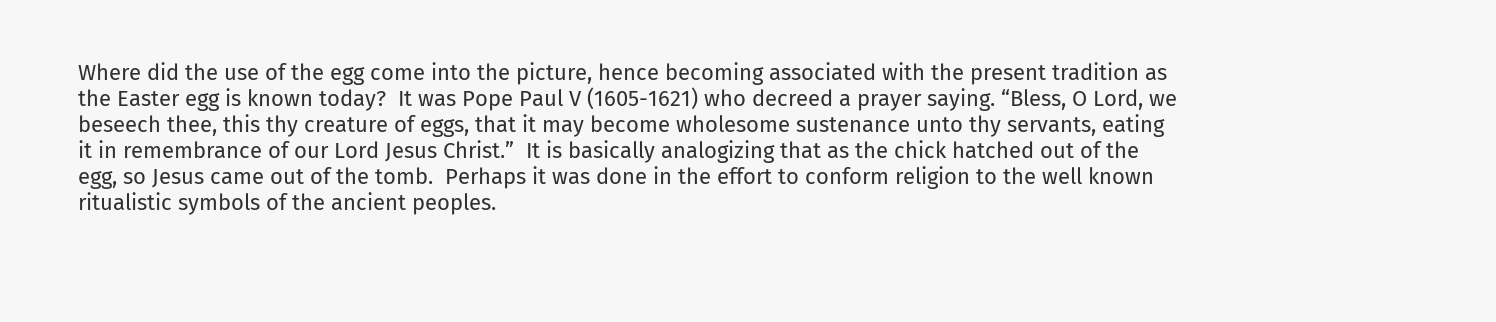Where did the use of the egg come into the picture, hence becoming associated with the present tradition as the Easter egg is known today?  It was Pope Paul V (1605-1621) who decreed a prayer saying. “Bless, O Lord, we beseech thee, this thy creature of eggs, that it may become wholesome sustenance unto thy servants, eating it in remembrance of our Lord Jesus Christ.”  It is basically analogizing that as the chick hatched out of the egg, so Jesus came out of the tomb.  Perhaps it was done in the effort to conform religion to the well known ritualistic symbols of the ancient peoples.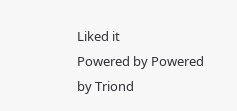Liked it
Powered by Powered by Triond